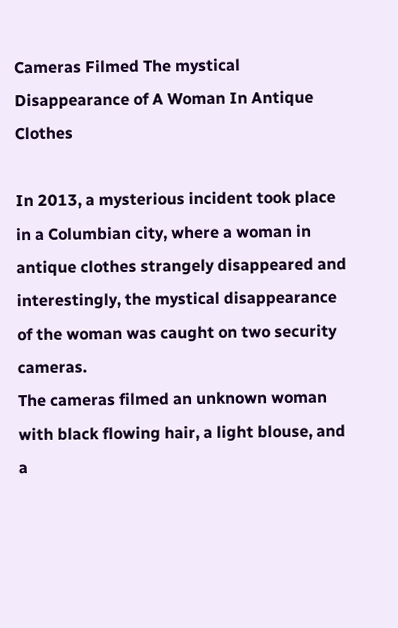Cameras Filmed The mystical Disappearance of A Woman In Antique Clothes

In 2013, a mysterious incident took place in a Columbian city, where a woman in antique clothes strangely disappeared and interestingly, the mystical disappearance of the woman was caught on two security cameras.
The cameras filmed an unknown woman with black flowing hair, a light blouse, and a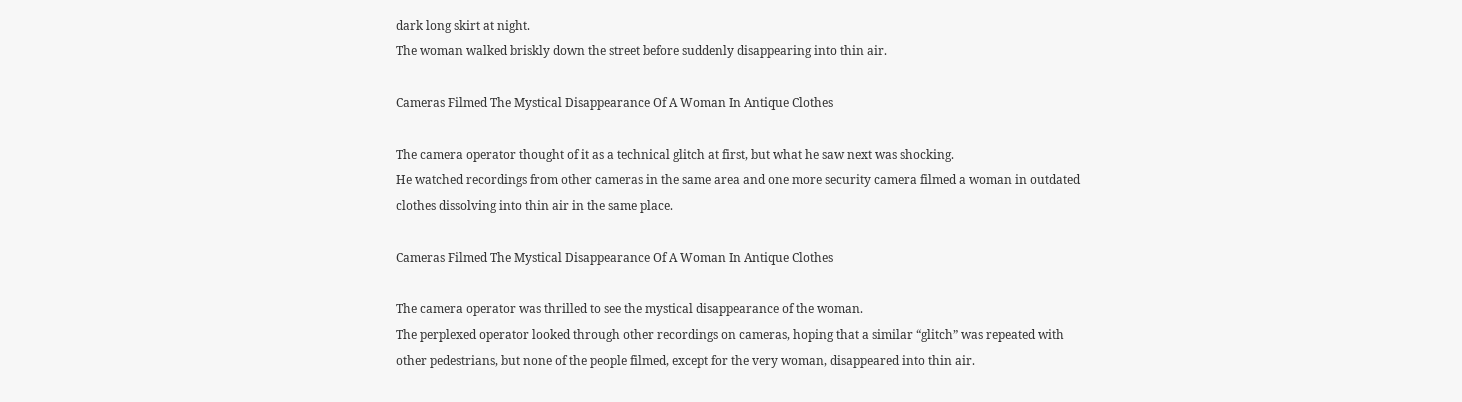dark long skirt at night.
The woman walked briskly down the street before suddenly disappearing into thin air.

Cameras Filmed The Mystical Disappearance Of A Woman In Antique Clothes

The camera operator thought of it as a technical glitch at first, but what he saw next was shocking.
He watched recordings from other cameras in the same area and one more security camera filmed a woman in outdated clothes dissolving into thin air in the same place.

Cameras Filmed The Mystical Disappearance Of A Woman In Antique Clothes

The camera operator was thrilled to see the mystical disappearance of the woman.
The perplexed operator looked through other recordings on cameras, hoping that a similar “glitch” was repeated with other pedestrians, but none of the people filmed, except for the very woman, disappeared into thin air.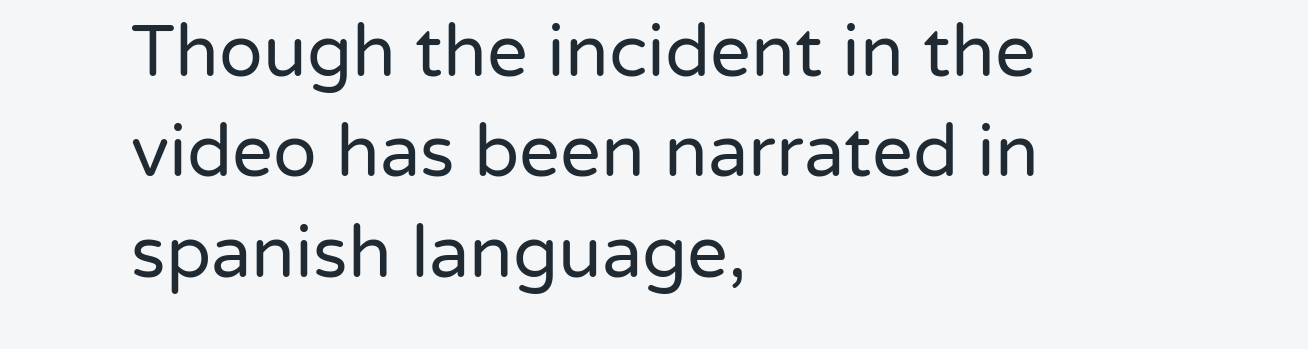Though the incident in the video has been narrated in spanish language,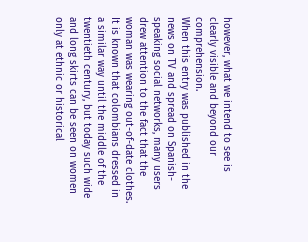however, what we intend to see is clearly visible and beyond our comprehension.
When this entry was published in the news on TV and spread on Spanish-speaking social networks, many users drew attention to the fact that the woman was wearing out-of-date clothes.
It is known that colombians dressed in a similar way until the middle of the twentieth century, but today such wide and long skirts can be seen on women only at ethnic or historical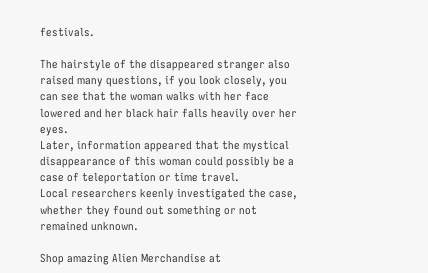festivals.

The hairstyle of the disappeared stranger also raised many questions, if you look closely, you can see that the woman walks with her face lowered and her black hair falls heavily over her eyes.
Later, information appeared that the mystical disappearance of this woman could possibly be a case of teleportation or time travel.
Local researchers keenly investigated the case, whether they found out something or not remained unknown.

Shop amazing Alien Merchandise at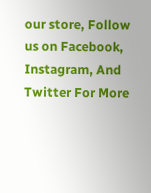our store, Follow us on Facebook, Instagram, And Twitter For More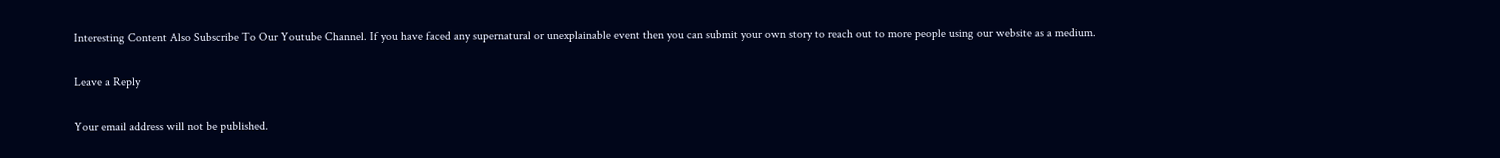Interesting Content Also Subscribe To Our Youtube Channel. If you have faced any supernatural or unexplainable event then you can submit your own story to reach out to more people using our website as a medium.

Leave a Reply

Your email address will not be published.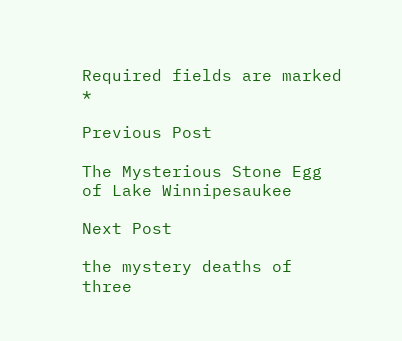Required fields are marked *

Previous Post

The Mysterious Stone Egg of Lake Winnipesaukee

Next Post

the mystery deaths of three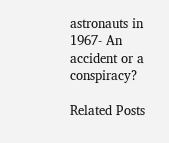astronauts in 1967- An accident or a conspiracy?

Related Posts